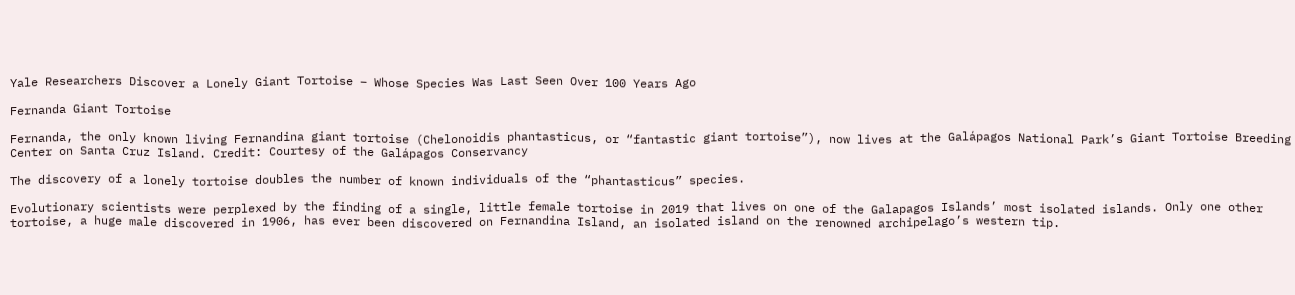Yale Researchers Discover a Lonely Giant Tortoise – Whose Species Was Last Seen Over 100 Years Ago

Fernanda Giant Tortoise

Fernanda, the only known living Fernandina giant tortoise (Chelonoidis phantasticus, or “fantastic giant tortoise”), now lives at the Galápagos National Park’s Giant Tortoise Breeding Center on Santa Cruz Island. Credit: Courtesy of the Galápagos Conservancy

The discovery of a lonely tortoise doubles the number of known individuals of the “phantasticus” species.

Evolutionary scientists were perplexed by the finding of a single, little female tortoise in 2019 that lives on one of the Galapagos Islands’ most isolated islands. Only one other tortoise, a huge male discovered in 1906, has ever been discovered on Fernandina Island, an isolated island on the renowned archipelago’s western tip.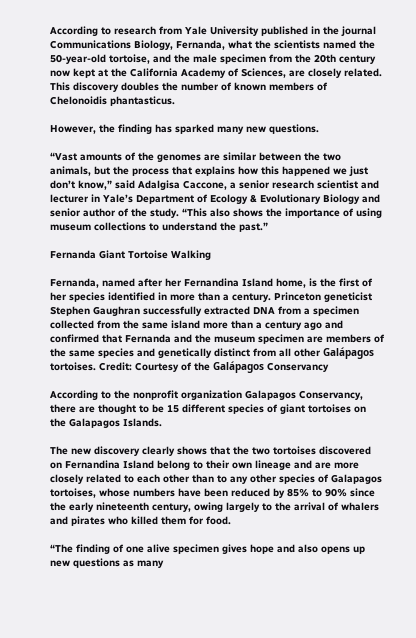According to research from Yale University published in the journal Communications Biology, Fernanda, what the scientists named the 50-year-old tortoise, and the male specimen from the 20th century now kept at the California Academy of Sciences, are closely related. This discovery doubles the number of known members of Chelonoidis phantasticus.

However, the finding has sparked many new questions.

“Vast amounts of the genomes are similar between the two animals, but the process that explains how this happened we just don’t know,” said Adalgisa Caccone, a senior research scientist and lecturer in Yale’s Department of Ecology & Evolutionary Biology and senior author of the study. “This also shows the importance of using museum collections to understand the past.”

Fernanda Giant Tortoise Walking

Fernanda, named after her Fernandina Island home, is the first of her species identified in more than a century. Princeton geneticist Stephen Gaughran successfully extracted DNA from a specimen collected from the same island more than a century ago and confirmed that Fernanda and the museum specimen are members of the same species and genetically distinct from all other Galápagos tortoises. Credit: Courtesy of the Galápagos Conservancy

According to the nonprofit organization Galapagos Conservancy, there are thought to be 15 different species of giant tortoises on the Galapagos Islands.

The new discovery clearly shows that the two tortoises discovered on Fernandina Island belong to their own lineage and are more closely related to each other than to any other species of Galapagos tortoises, whose numbers have been reduced by 85% to 90% since the early nineteenth century, owing largely to the arrival of whalers and pirates who killed them for food.

“The finding of one alive specimen gives hope and also opens up new questions as many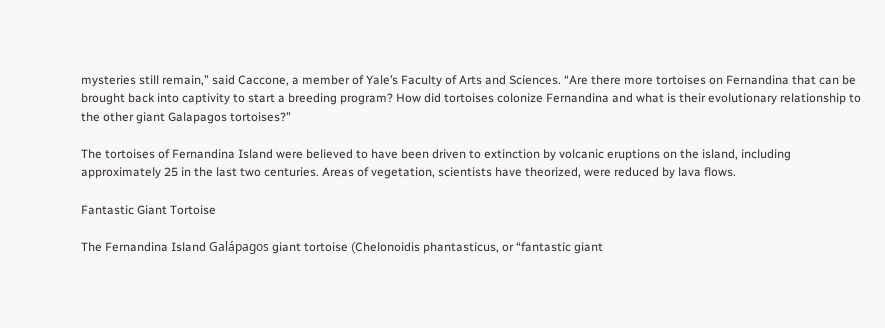mysteries still remain,” said Caccone, a member of Yale’s Faculty of Arts and Sciences. “Are there more tortoises on Fernandina that can be brought back into captivity to start a breeding program? How did tortoises colonize Fernandina and what is their evolutionary relationship to the other giant Galapagos tortoises?”

The tortoises of Fernandina Island were believed to have been driven to extinction by volcanic eruptions on the island, including approximately 25 in the last two centuries. Areas of vegetation, scientists have theorized, were reduced by lava flows.

Fantastic Giant Tortoise

The Fernandina Island Galápagos giant tortoise (Chelonoidis phantasticus, or “fantastic giant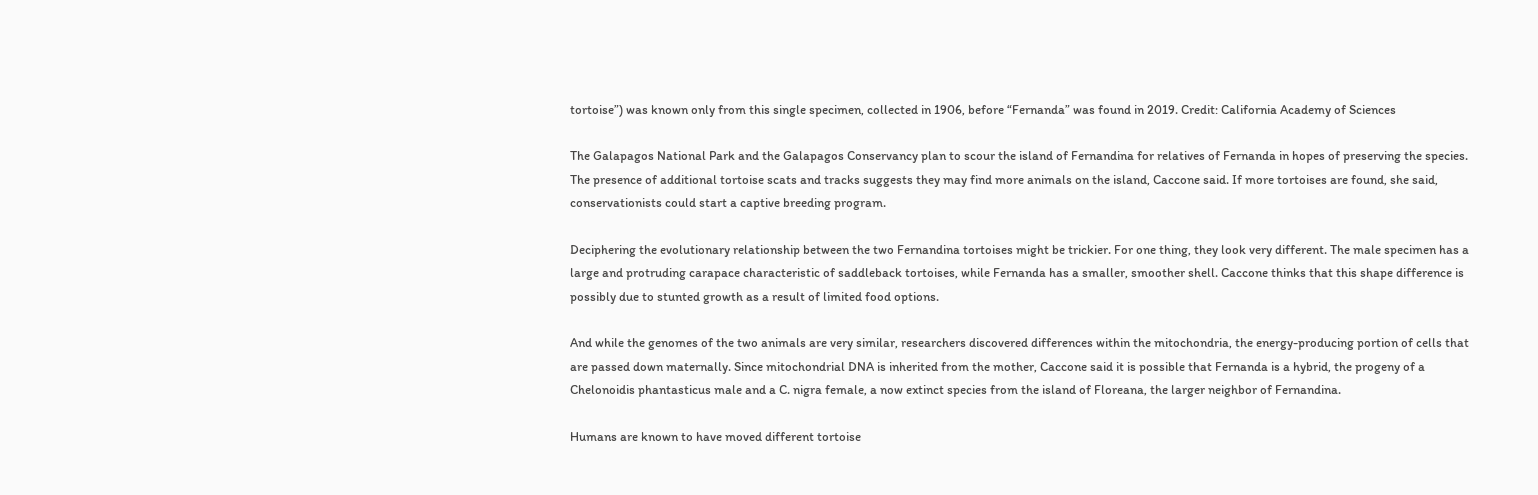tortoise”) was known only from this single specimen, collected in 1906, before “Fernanda” was found in 2019. Credit: California Academy of Sciences

The Galapagos National Park and the Galapagos Conservancy plan to scour the island of Fernandina for relatives of Fernanda in hopes of preserving the species. The presence of additional tortoise scats and tracks suggests they may find more animals on the island, Caccone said. If more tortoises are found, she said, conservationists could start a captive breeding program.

Deciphering the evolutionary relationship between the two Fernandina tortoises might be trickier. For one thing, they look very different. The male specimen has a large and protruding carapace characteristic of saddleback tortoises, while Fernanda has a smaller, smoother shell. Caccone thinks that this shape difference is possibly due to stunted growth as a result of limited food options.

And while the genomes of the two animals are very similar, researchers discovered differences within the mitochondria, the energy-producing portion of cells that are passed down maternally. Since mitochondrial DNA is inherited from the mother, Caccone said it is possible that Fernanda is a hybrid, the progeny of a Chelonoidis phantasticus male and a C. nigra female, a now extinct species from the island of Floreana, the larger neighbor of Fernandina.

Humans are known to have moved different tortoise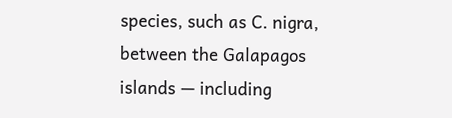species, such as C. nigra, between the Galapagos islands — including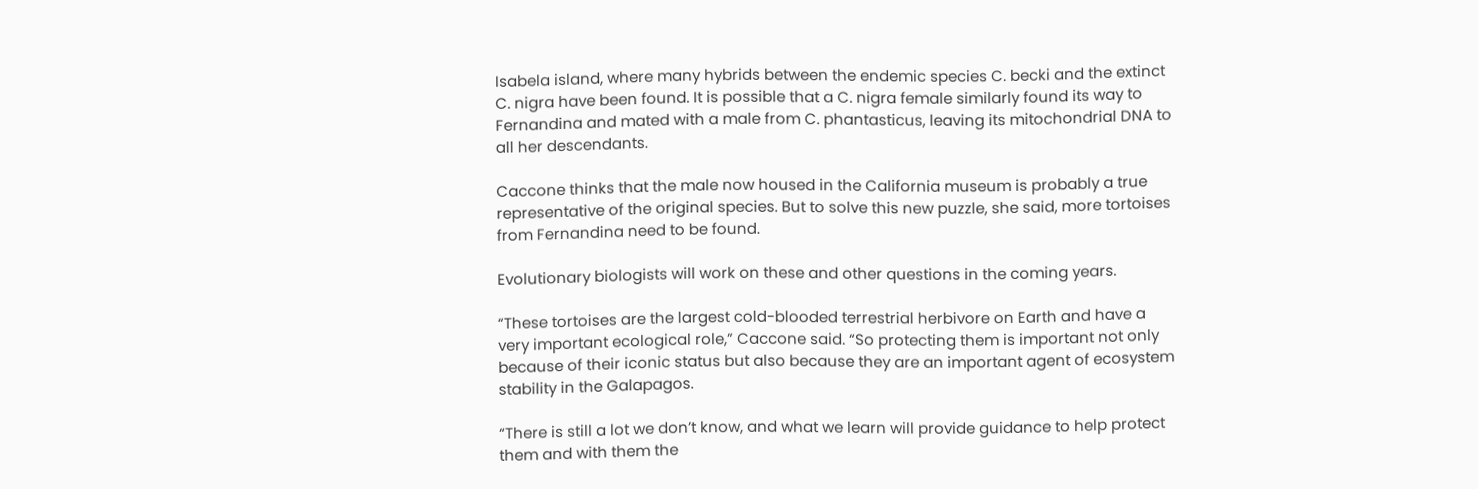Isabela island, where many hybrids between the endemic species C. becki and the extinct C. nigra have been found. It is possible that a C. nigra female similarly found its way to Fernandina and mated with a male from C. phantasticus, leaving its mitochondrial DNA to all her descendants.

Caccone thinks that the male now housed in the California museum is probably a true representative of the original species. But to solve this new puzzle, she said, more tortoises from Fernandina need to be found.

Evolutionary biologists will work on these and other questions in the coming years.

“These tortoises are the largest cold-blooded terrestrial herbivore on Earth and have a very important ecological role,” Caccone said. “So protecting them is important not only because of their iconic status but also because they are an important agent of ecosystem stability in the Galapagos.

“There is still a lot we don’t know, and what we learn will provide guidance to help protect them and with them the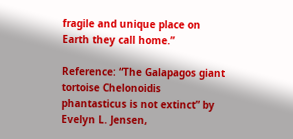fragile and unique place on Earth they call home.”

Reference: “The Galapagos giant tortoise Chelonoidis phantasticus is not extinct” by Evelyn L. Jensen,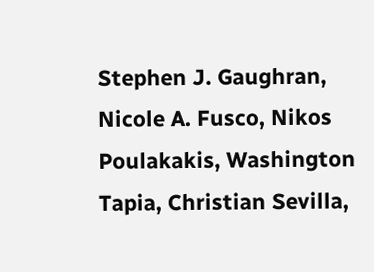Stephen J. Gaughran, Nicole A. Fusco, Nikos Poulakakis, Washington Tapia, Christian Sevilla,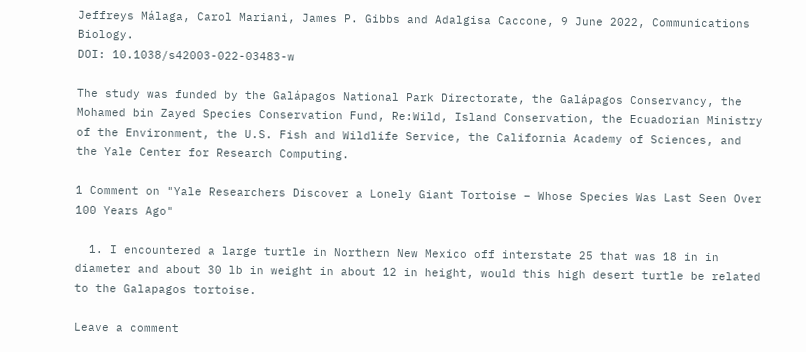Jeffreys Málaga, Carol Mariani, James P. Gibbs and Adalgisa Caccone, 9 June 2022, Communications Biology.
DOI: 10.1038/s42003-022-03483-w

The study was funded by the Galápagos National Park Directorate, the Galápagos Conservancy, the Mohamed bin Zayed Species Conservation Fund, Re:Wild, Island Conservation, the Ecuadorian Ministry of the Environment, the U.S. Fish and Wildlife Service, the California Academy of Sciences, and the Yale Center for Research Computing.

1 Comment on "Yale Researchers Discover a Lonely Giant Tortoise – Whose Species Was Last Seen Over 100 Years Ago"

  1. I encountered a large turtle in Northern New Mexico off interstate 25 that was 18 in in diameter and about 30 lb in weight in about 12 in height, would this high desert turtle be related to the Galapagos tortoise.

Leave a comment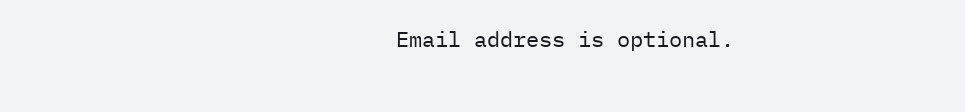Email address is optional.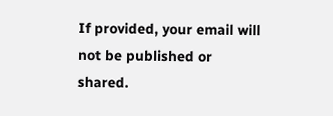If provided, your email will not be published or shared.